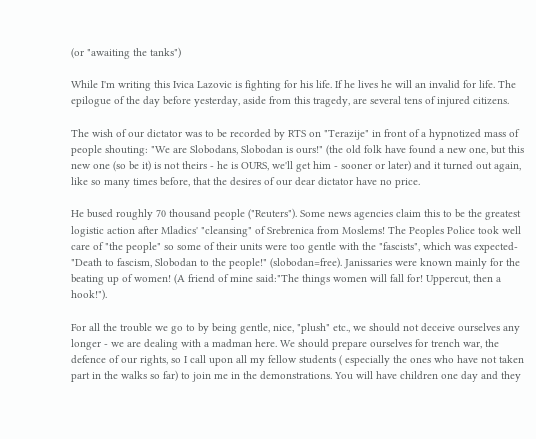(or "awaiting the tanks")

While I'm writing this Ivica Lazovic is fighting for his life. If he lives he will an invalid for life. The epilogue of the day before yesterday, aside from this tragedy, are several tens of injured citizens.

The wish of our dictator was to be recorded by RTS on "Terazije" in front of a hypnotized mass of people shouting: "We are Slobodans, Slobodan is ours!" (the old folk have found a new one, but this new one (so be it) is not theirs - he is OURS, we'll get him - sooner or later) and it turned out again, like so many times before, that the desires of our dear dictator have no price.

He bused roughly 70 thousand people ("Reuters"). Some news agencies claim this to be the greatest logistic action after Mladics' "cleansing" of Srebrenica from Moslems! The Peoples Police took well care of "the people" so some of their units were too gentle with the "fascists", which was expected- "Death to fascism, Slobodan to the people!" (slobodan=free). Janissaries were known mainly for the beating up of women! (A friend of mine said:"The things women will fall for! Uppercut, then a hook!").

For all the trouble we go to by being gentle, nice, "plush" etc., we should not deceive ourselves any longer - we are dealing with a madman here. We should prepare ourselves for trench war, the defence of our rights, so I call upon all my fellow students ( especially the ones who have not taken part in the walks so far) to join me in the demonstrations. You will have children one day and they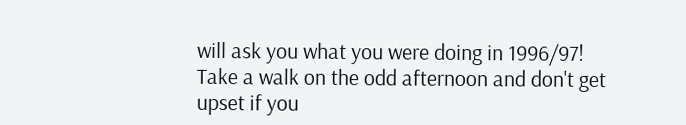will ask you what you were doing in 1996/97! Take a walk on the odd afternoon and don't get upset if you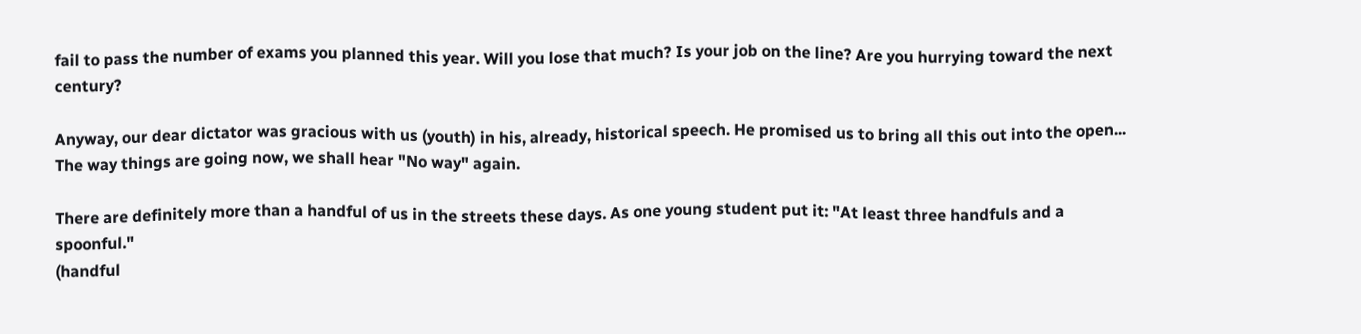fail to pass the number of exams you planned this year. Will you lose that much? Is your job on the line? Are you hurrying toward the next century?

Anyway, our dear dictator was gracious with us (youth) in his, already, historical speech. He promised us to bring all this out into the open... The way things are going now, we shall hear "No way" again.

There are definitely more than a handful of us in the streets these days. As one young student put it: "At least three handfuls and a spoonful."
(handful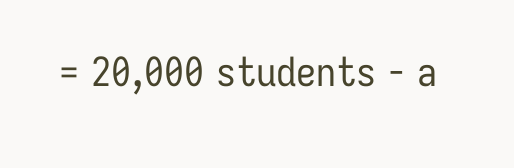= 20,000 students - a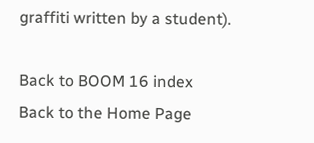graffiti written by a student).

Back to BOOM 16 index
Back to the Home Page